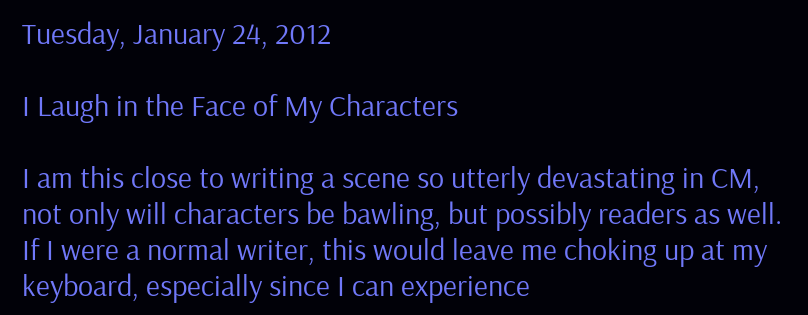Tuesday, January 24, 2012

I Laugh in the Face of My Characters

I am this close to writing a scene so utterly devastating in CM, not only will characters be bawling, but possibly readers as well. If I were a normal writer, this would leave me choking up at my keyboard, especially since I can experience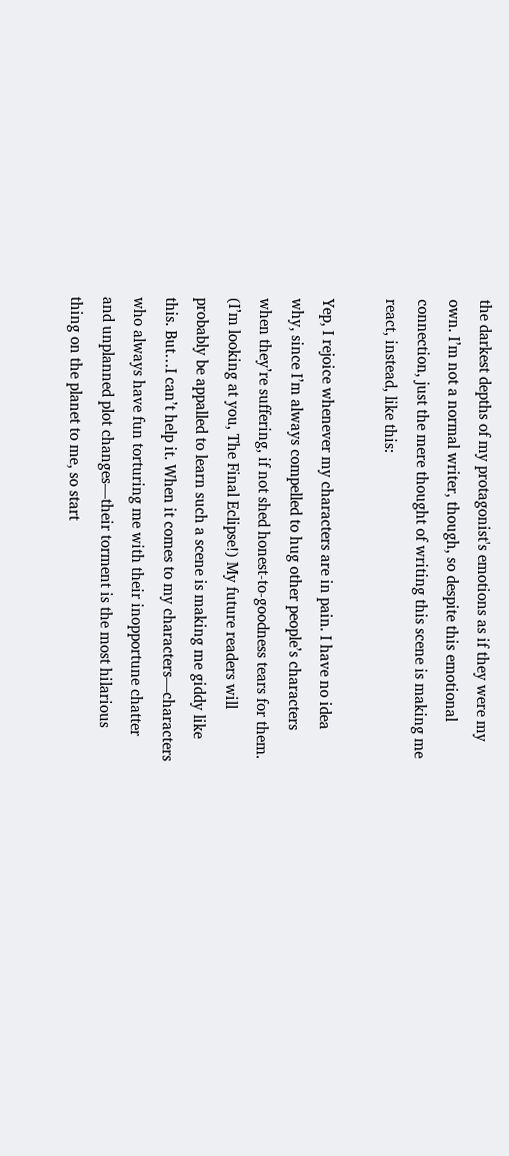the darkest depths of my protagonist's emotions as if they were my own. I’m not a normal writer, though, so despite this emotional connection, just the mere thought of writing this scene is making me react, instead, like this:

Yep, I rejoice whenever my characters are in pain. I have no idea why, since I’m always compelled to hug other people’s characters when they’re suffering, if not shed honest-to-goodness tears for them. (I’m looking at you, The Final Eclipse!) My future readers will probably be appalled to learn such a scene is making me giddy like this. But…I can’t help it. When it comes to my characters—characters who always have fun torturing me with their inopportune chatter and unplanned plot changes—their torment is the most hilarious thing on the planet to me, so start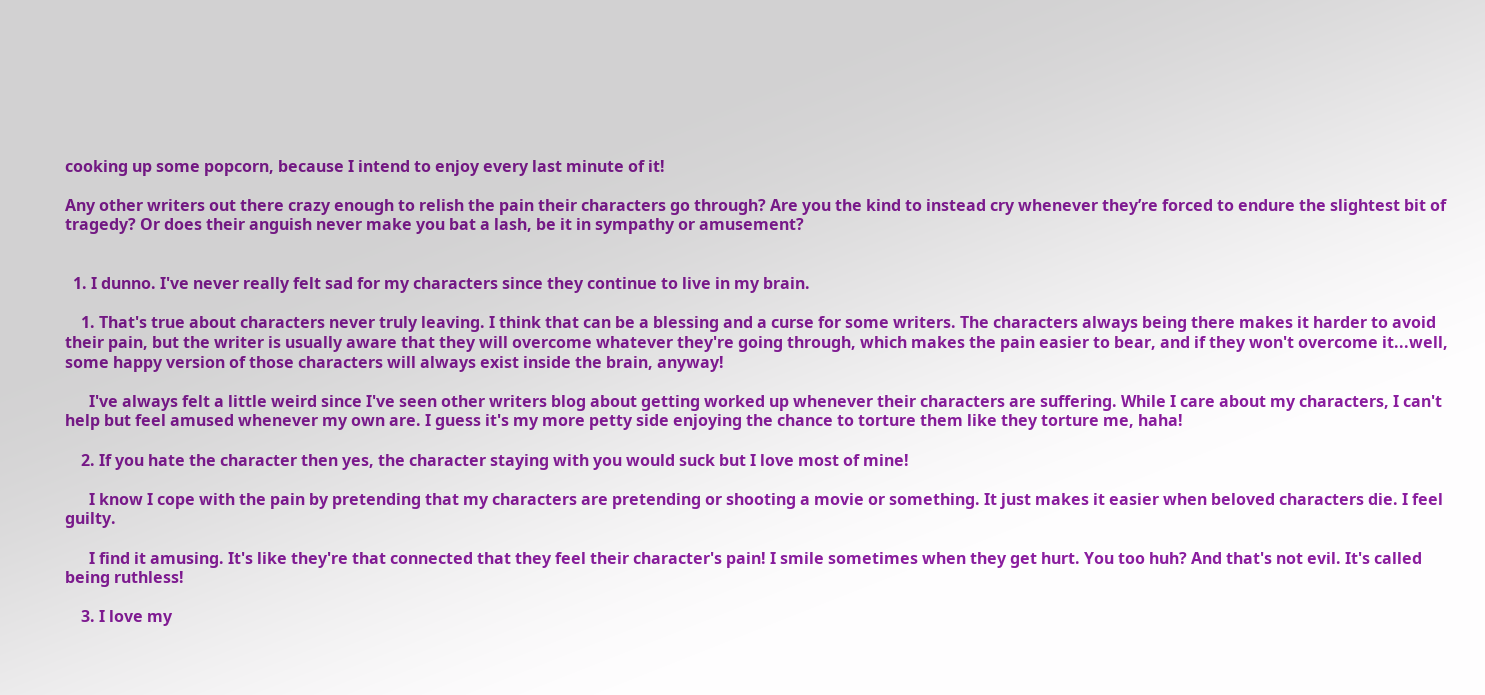cooking up some popcorn, because I intend to enjoy every last minute of it!

Any other writers out there crazy enough to relish the pain their characters go through? Are you the kind to instead cry whenever they’re forced to endure the slightest bit of tragedy? Or does their anguish never make you bat a lash, be it in sympathy or amusement?


  1. I dunno. I've never really felt sad for my characters since they continue to live in my brain.

    1. That's true about characters never truly leaving. I think that can be a blessing and a curse for some writers. The characters always being there makes it harder to avoid their pain, but the writer is usually aware that they will overcome whatever they're going through, which makes the pain easier to bear, and if they won't overcome it...well, some happy version of those characters will always exist inside the brain, anyway!

      I've always felt a little weird since I've seen other writers blog about getting worked up whenever their characters are suffering. While I care about my characters, I can't help but feel amused whenever my own are. I guess it's my more petty side enjoying the chance to torture them like they torture me, haha!

    2. If you hate the character then yes, the character staying with you would suck but I love most of mine!

      I know I cope with the pain by pretending that my characters are pretending or shooting a movie or something. It just makes it easier when beloved characters die. I feel guilty.

      I find it amusing. It's like they're that connected that they feel their character's pain! I smile sometimes when they get hurt. You too huh? And that's not evil. It's called being ruthless!

    3. I love my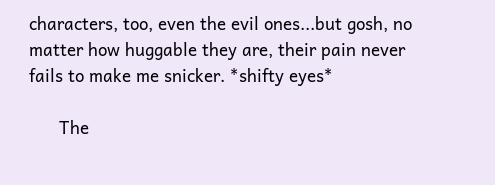characters, too, even the evil ones...but gosh, no matter how huggable they are, their pain never fails to make me snicker. *shifty eyes*

      The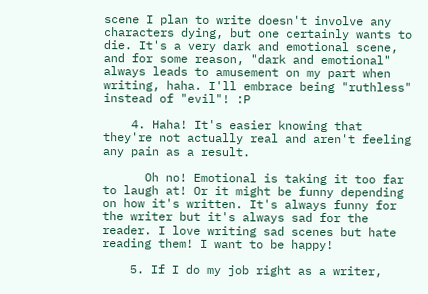scene I plan to write doesn't involve any characters dying, but one certainly wants to die. It's a very dark and emotional scene, and for some reason, "dark and emotional" always leads to amusement on my part when writing, haha. I'll embrace being "ruthless" instead of "evil"! :P

    4. Haha! It's easier knowing that they're not actually real and aren't feeling any pain as a result.

      Oh no! Emotional is taking it too far to laugh at! Or it might be funny depending on how it's written. It's always funny for the writer but it's always sad for the reader. I love writing sad scenes but hate reading them! I want to be happy!

    5. If I do my job right as a writer,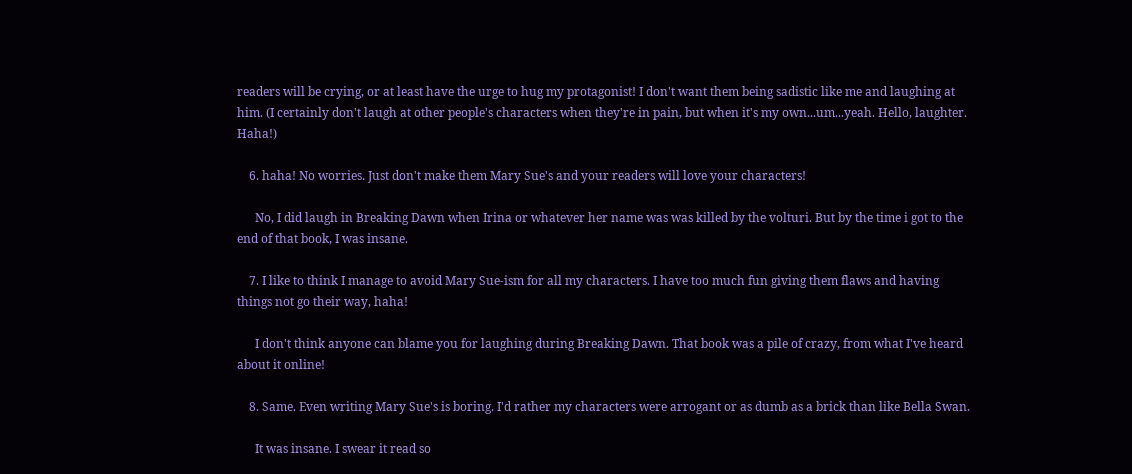readers will be crying, or at least have the urge to hug my protagonist! I don't want them being sadistic like me and laughing at him. (I certainly don't laugh at other people's characters when they're in pain, but when it's my own...um...yeah. Hello, laughter. Haha!)

    6. haha! No worries. Just don't make them Mary Sue's and your readers will love your characters!

      No, I did laugh in Breaking Dawn when Irina or whatever her name was was killed by the volturi. But by the time i got to the end of that book, I was insane.

    7. I like to think I manage to avoid Mary Sue-ism for all my characters. I have too much fun giving them flaws and having things not go their way, haha!

      I don't think anyone can blame you for laughing during Breaking Dawn. That book was a pile of crazy, from what I've heard about it online!

    8. Same. Even writing Mary Sue's is boring. I'd rather my characters were arrogant or as dumb as a brick than like Bella Swan.

      It was insane. I swear it read so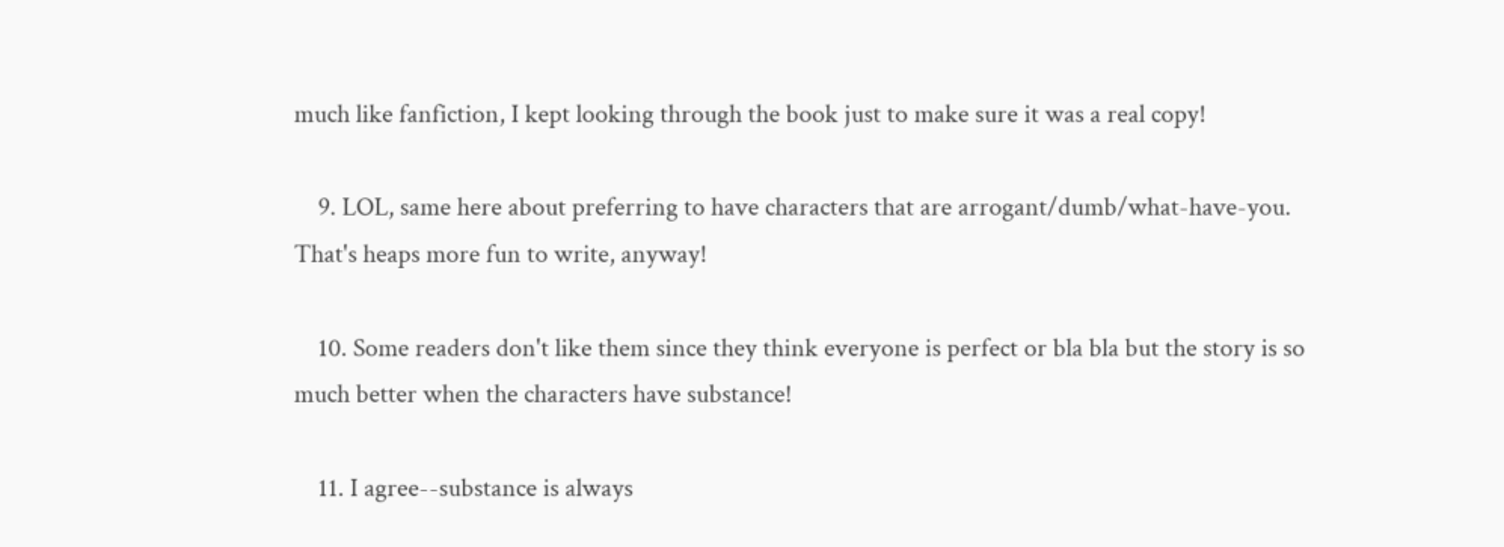much like fanfiction, I kept looking through the book just to make sure it was a real copy!

    9. LOL, same here about preferring to have characters that are arrogant/dumb/what-have-you. That's heaps more fun to write, anyway!

    10. Some readers don't like them since they think everyone is perfect or bla bla but the story is so much better when the characters have substance!

    11. I agree--substance is always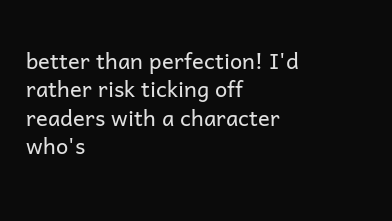better than perfection! I'd rather risk ticking off readers with a character who's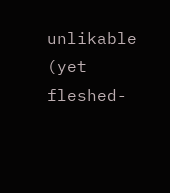unlikable (yet fleshed-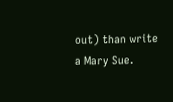out) than write a Mary Sue.